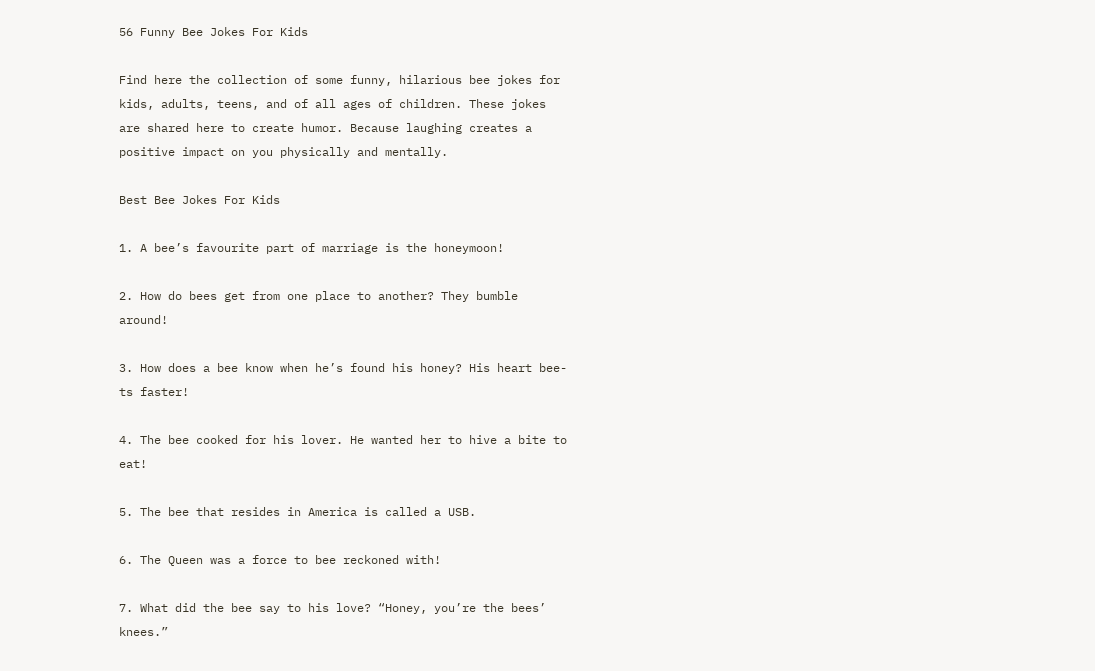56 Funny Bee Jokes For Kids

Find here the collection of some funny, hilarious bee jokes for kids, adults, teens, and of all ages of children. These jokes are shared here to create humor. Because laughing creates a positive impact on you physically and mentally.

Best Bee Jokes For Kids

1. A bee’s favourite part of marriage is the honeymoon!

2. How do bees get from one place to another? They bumble around!

3. How does a bee know when he’s found his honey? His heart bee-ts faster!

4. The bee cooked for his lover. He wanted her to hive a bite to eat!

5. The bee that resides in America is called a USB.

6. The Queen was a force to bee reckoned with!

7. What did the bee say to his love? “Honey, you’re the bees’ knees.”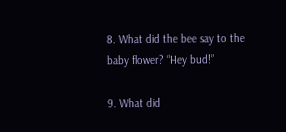8. What did the bee say to the baby flower? “Hey bud!”

9. What did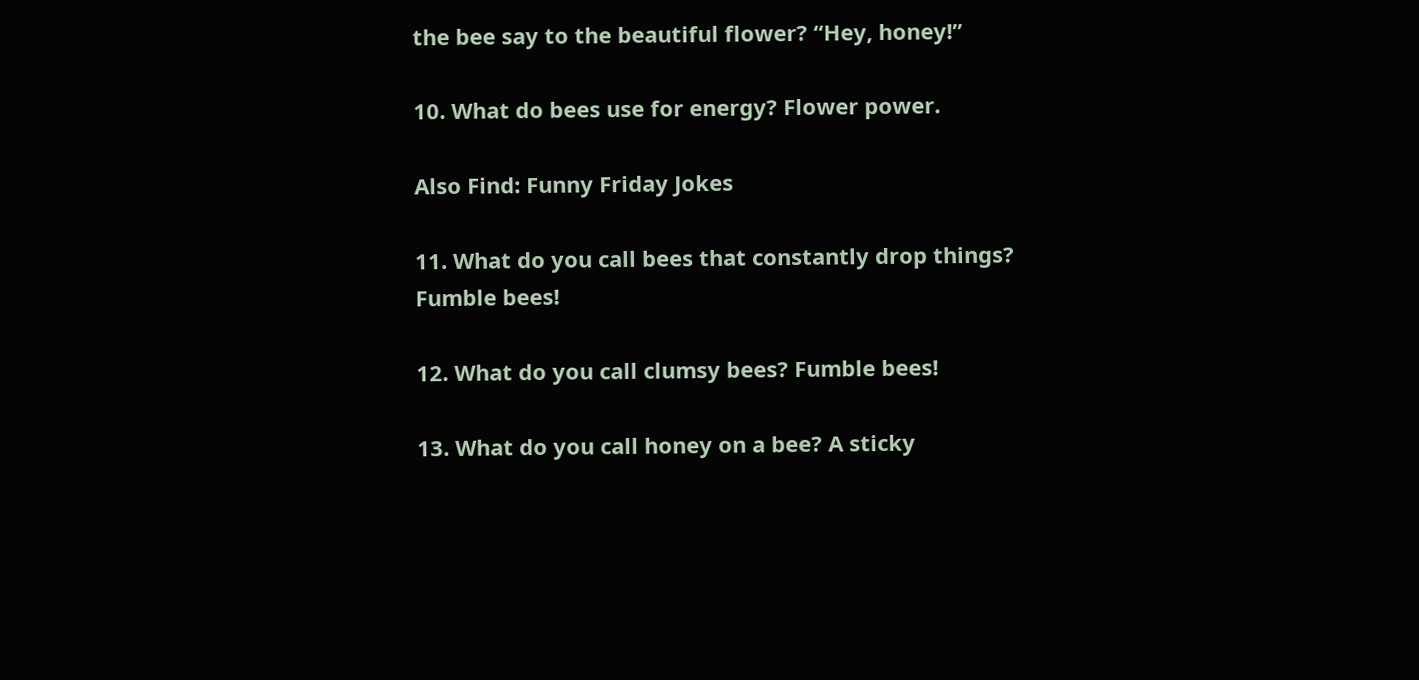the bee say to the beautiful flower? “Hey, honey!”

10. What do bees use for energy? Flower power.

Also Find: Funny Friday Jokes

11. What do you call bees that constantly drop things? Fumble bees!

12. What do you call clumsy bees? Fumble bees!

13. What do you call honey on a bee? A sticky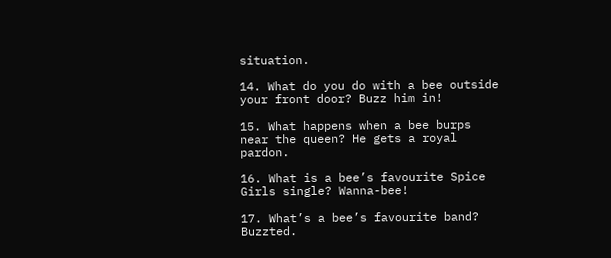situation.

14. What do you do with a bee outside your front door? Buzz him in!

15. What happens when a bee burps near the queen? He gets a royal pardon.

16. What is a bee’s favourite Spice Girls single? Wanna-bee!

17. What’s a bee’s favourite band? Buzzted.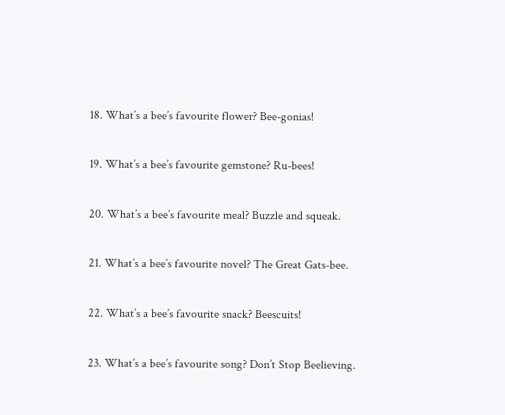18. What’s a bee’s favourite flower? Bee-gonias!

19. What’s a bee’s favourite gemstone? Ru-bees!

20. What’s a bee’s favourite meal? Buzzle and squeak.

21. What’s a bee’s favourite novel? The Great Gats-bee.

22. What’s a bee’s favourite snack? Beescuits!

23. What’s a bee’s favourite song? Don’t Stop Beelieving.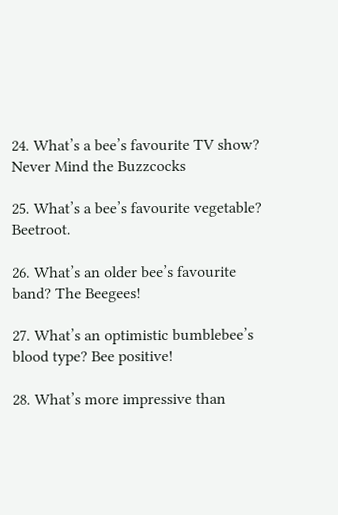24. What’s a bee’s favourite TV show? Never Mind the Buzzcocks

25. What’s a bee’s favourite vegetable? Beetroot.

26. What’s an older bee’s favourite band? The Beegees!

27. What’s an optimistic bumblebee’s blood type? Bee positive!

28. What’s more impressive than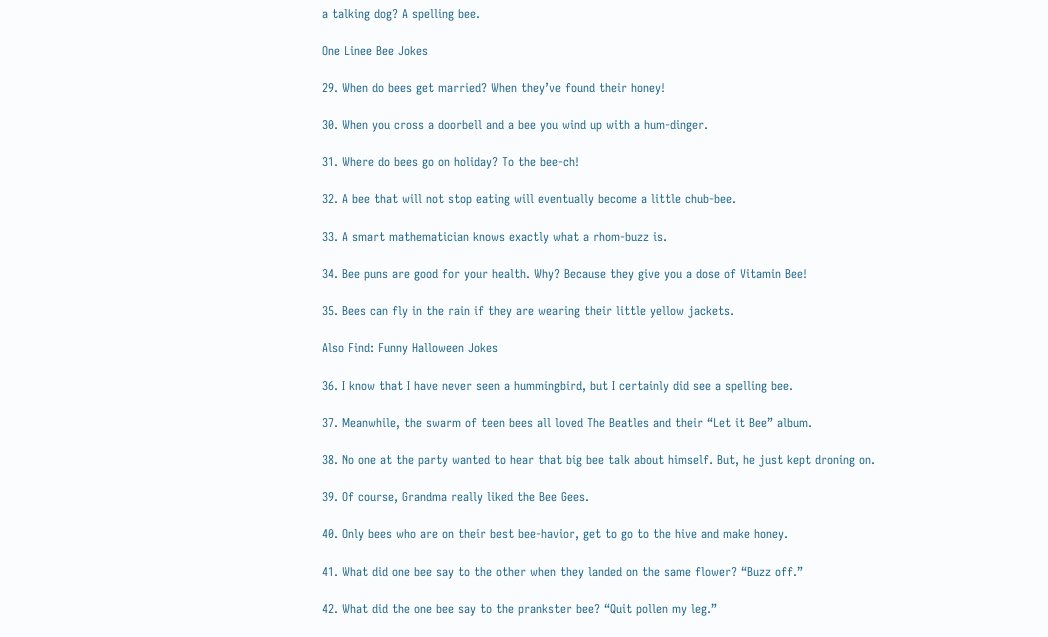a talking dog? A spelling bee.

One Linee Bee Jokes

29. When do bees get married? When they’ve found their honey!

30. When you cross a doorbell and a bee you wind up with a hum-dinger.

31. Where do bees go on holiday? To the bee-ch!

32. A bee that will not stop eating will eventually become a little chub-bee.

33. A smart mathematician knows exactly what a rhom-buzz is.

34. Bee puns are good for your health. Why? Because they give you a dose of Vitamin Bee!

35. Bees can fly in the rain if they are wearing their little yellow jackets.

Also Find: Funny Halloween Jokes

36. I know that I have never seen a hummingbird, but I certainly did see a spelling bee.

37. Meanwhile, the swarm of teen bees all loved The Beatles and their “Let it Bee” album.

38. No one at the party wanted to hear that big bee talk about himself. But, he just kept droning on.

39. Of course, Grandma really liked the Bee Gees.

40. Only bees who are on their best bee-havior, get to go to the hive and make honey.

41. What did one bee say to the other when they landed on the same flower? “Buzz off.”

42. What did the one bee say to the prankster bee? “Quit pollen my leg.”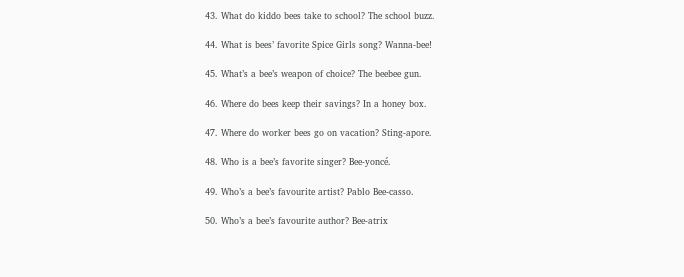43. What do kiddo bees take to school? The school buzz.

44. What is bees’ favorite Spice Girls song? Wanna-bee!

45. What’s a bee’s weapon of choice? The beebee gun.

46. Where do bees keep their savings? In a honey box.

47. Where do worker bees go on vacation? Sting-apore.

48. Who is a bee’s favorite singer? Bee-yoncé.

49. Who’s a bee’s favourite artist? Pablo Bee-casso.

50. Who’s a bee’s favourite author? Bee-atrix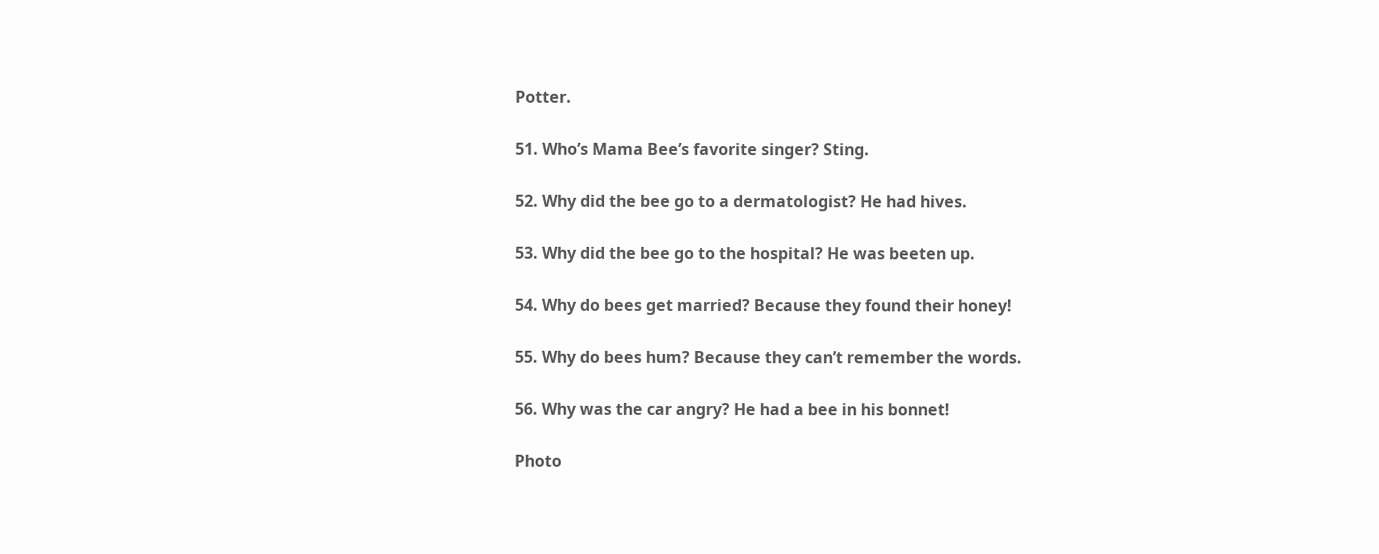Potter.

51. Who’s Mama Bee’s favorite singer? Sting.

52. Why did the bee go to a dermatologist? He had hives.

53. Why did the bee go to the hospital? He was beeten up.

54. Why do bees get married? Because they found their honey!

55. Why do bees hum? Because they can’t remember the words.

56. Why was the car angry? He had a bee in his bonnet!

Photo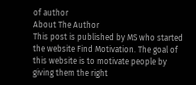of author
About The Author
This post is published by MS who started the website Find Motivation. The goal of this website is to motivate people by giving them the right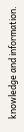knowledge and information.